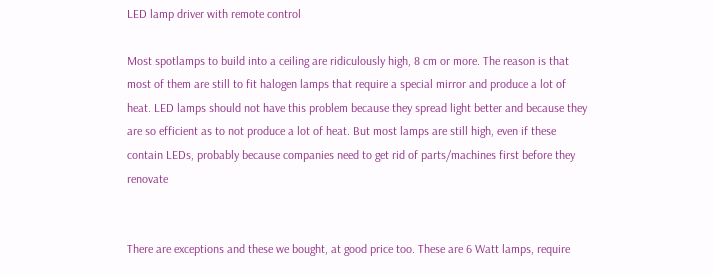LED lamp driver with remote control

Most spotlamps to build into a ceiling are ridiculously high, 8 cm or more. The reason is that most of them are still to fit halogen lamps that require a special mirror and produce a lot of heat. LED lamps should not have this problem because they spread light better and because they are so efficient as to not produce a lot of heat. But most lamps are still high, even if these contain LEDs, probably because companies need to get rid of parts/machines first before they renovate


There are exceptions and these we bought, at good price too. These are 6 Watt lamps, require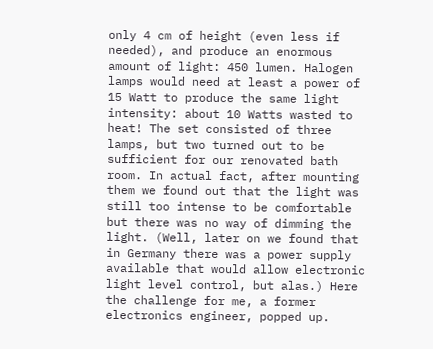only 4 cm of height (even less if needed), and produce an enormous amount of light: 450 lumen. Halogen lamps would need at least a power of 15 Watt to produce the same light intensity: about 10 Watts wasted to heat! The set consisted of three lamps, but two turned out to be sufficient for our renovated bath room. In actual fact, after mounting them we found out that the light was still too intense to be comfortable but there was no way of dimming the light. (Well, later on we found that in Germany there was a power supply available that would allow electronic light level control, but alas.) Here the challenge for me, a former electronics engineer, popped up.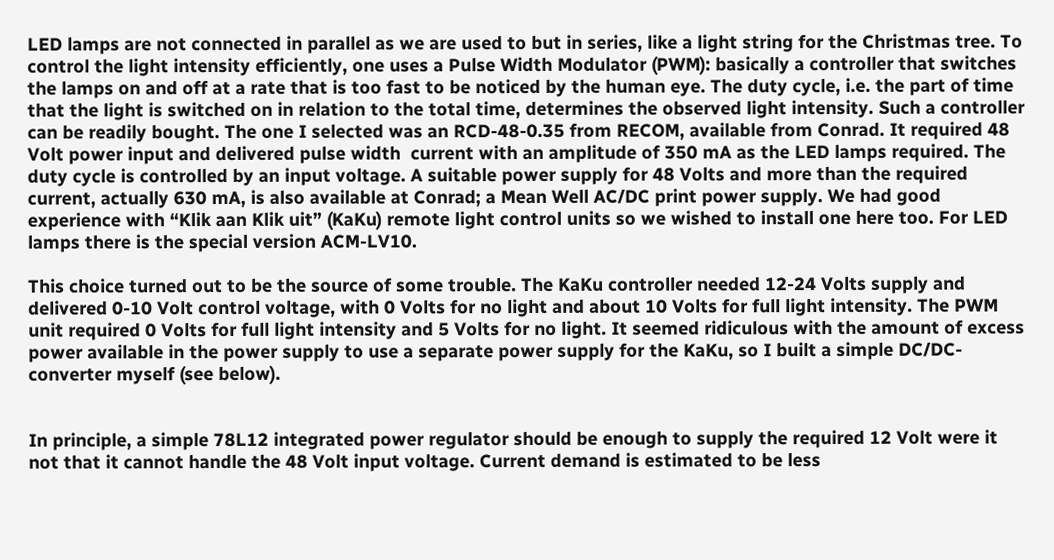LED lamps are not connected in parallel as we are used to but in series, like a light string for the Christmas tree. To control the light intensity efficiently, one uses a Pulse Width Modulator (PWM): basically a controller that switches the lamps on and off at a rate that is too fast to be noticed by the human eye. The duty cycle, i.e. the part of time that the light is switched on in relation to the total time, determines the observed light intensity. Such a controller can be readily bought. The one I selected was an RCD-48-0.35 from RECOM, available from Conrad. It required 48 Volt power input and delivered pulse width  current with an amplitude of 350 mA as the LED lamps required. The duty cycle is controlled by an input voltage. A suitable power supply for 48 Volts and more than the required current, actually 630 mA, is also available at Conrad; a Mean Well AC/DC print power supply. We had good experience with “Klik aan Klik uit” (KaKu) remote light control units so we wished to install one here too. For LED lamps there is the special version ACM-LV10.

This choice turned out to be the source of some trouble. The KaKu controller needed 12-24 Volts supply and delivered 0-10 Volt control voltage, with 0 Volts for no light and about 10 Volts for full light intensity. The PWM unit required 0 Volts for full light intensity and 5 Volts for no light. It seemed ridiculous with the amount of excess power available in the power supply to use a separate power supply for the KaKu, so I built a simple DC/DC-converter myself (see below).


In principle, a simple 78L12 integrated power regulator should be enough to supply the required 12 Volt were it not that it cannot handle the 48 Volt input voltage. Current demand is estimated to be less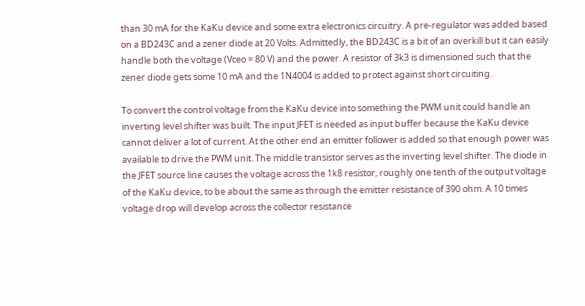than 30 mA for the KaKu device and some extra electronics circuitry. A pre-regulator was added based on a BD243C and a zener diode at 20 Volts. Admittedly, the BD243C is a bit of an overkill but it can easily handle both the voltage (Vceo = 80 V) and the power. A resistor of 3k3 is dimensioned such that the zener diode gets some 10 mA and the 1N4004 is added to protect against short circuiting.

To convert the control voltage from the KaKu device into something the PWM unit could handle an inverting level shifter was built. The input JFET is needed as input buffer because the KaKu device cannot deliver a lot of current. At the other end an emitter follower is added so that enough power was available to drive the PWM unit. The middle transistor serves as the inverting level shifter. The diode in the JFET source line causes the voltage across the 1k8 resistor, roughly one tenth of the output voltage of the KaKu device, to be about the same as through the emitter resistance of 390 ohm. A 10 times voltage drop will develop across the collector resistance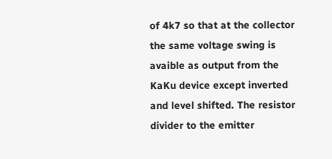of 4k7 so that at the collector the same voltage swing is avaible as output from the KaKu device except inverted and level shifted. The resistor divider to the emitter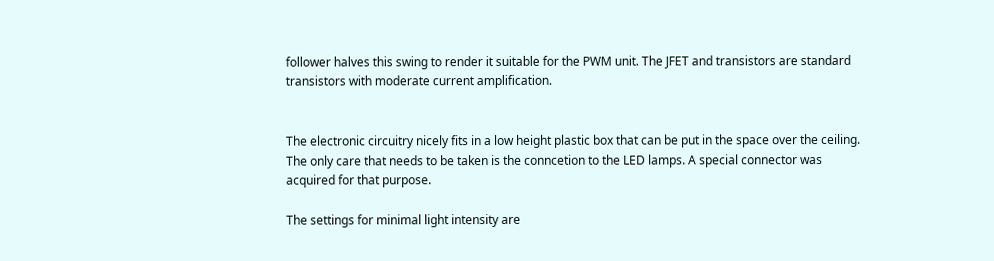follower halves this swing to render it suitable for the PWM unit. The JFET and transistors are standard transistors with moderate current amplification.


The electronic circuitry nicely fits in a low height plastic box that can be put in the space over the ceiling. The only care that needs to be taken is the conncetion to the LED lamps. A special connector was acquired for that purpose.

The settings for minimal light intensity are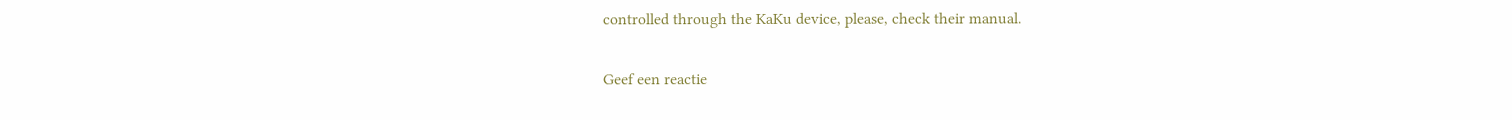controlled through the KaKu device, please, check their manual.

Geef een reactie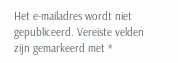Het e-mailadres wordt niet gepubliceerd. Vereiste velden zijn gemarkeerd met *